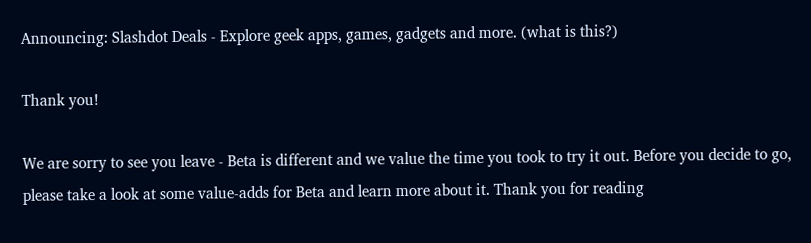Announcing: Slashdot Deals - Explore geek apps, games, gadgets and more. (what is this?)

Thank you!

We are sorry to see you leave - Beta is different and we value the time you took to try it out. Before you decide to go, please take a look at some value-adds for Beta and learn more about it. Thank you for reading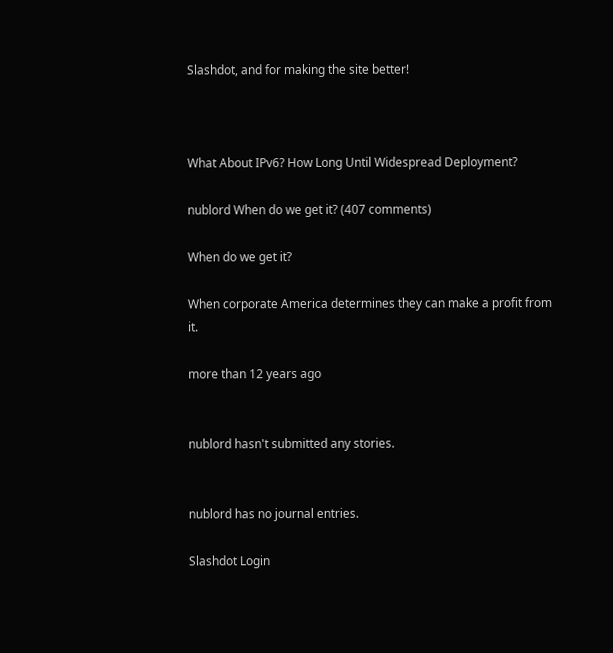Slashdot, and for making the site better!



What About IPv6? How Long Until Widespread Deployment?

nublord When do we get it? (407 comments)

When do we get it?

When corporate America determines they can make a profit from it.

more than 12 years ago


nublord hasn't submitted any stories.


nublord has no journal entries.

Slashdot Login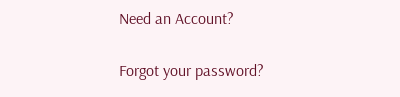Need an Account?

Forgot your password?